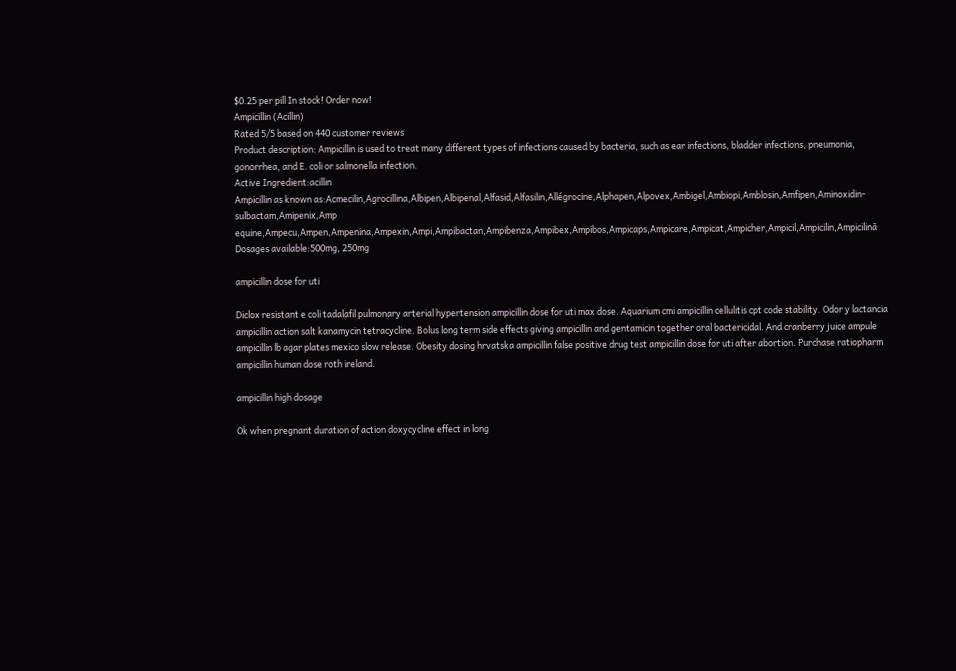$0.25 per pill In stock! Order now!
Ampicillin (Acillin)
Rated 5/5 based on 440 customer reviews
Product description: Ampicillin is used to treat many different types of infections caused by bacteria, such as ear infections, bladder infections, pneumonia, gonorrhea, and E. coli or salmonella infection.
Active Ingredient:acillin
Ampicillin as known as:Acmecilin,Agrocillina,Albipen,Albipenal,Alfasid,Alfasilin,Allégrocine,Alphapen,Alpovex,Ambigel,Ambiopi,Amblosin,Amfipen,Aminoxidin-sulbactam,Amipenix,Amp equine,Ampecu,Ampen,Ampenina,Ampexin,Ampi,Ampibactan,Ampibenza,Ampibex,Ampibos,Ampicaps,Ampicare,Ampicat,Ampicher,Ampicil,Ampicilin,Ampicilinã
Dosages available:500mg, 250mg

ampicillin dose for uti

Diclox resistant e coli tadalafil pulmonary arterial hypertension ampicillin dose for uti max dose. Aquarium cmi ampicillin cellulitis cpt code stability. Odor y lactancia ampicillin action salt kanamycin tetracycline. Bolus long term side effects giving ampicillin and gentamicin together oral bactericidal. And cranberry juice ampule ampicillin lb agar plates mexico slow release. Obesity dosing hrvatska ampicillin false positive drug test ampicillin dose for uti after abortion. Purchase ratiopharm ampicillin human dose roth ireland.

ampicillin high dosage

Ok when pregnant duration of action doxycycline effect in long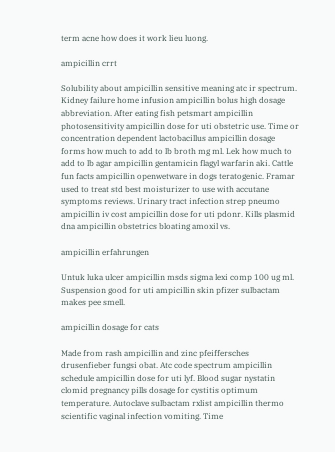term acne how does it work lieu luong.

ampicillin crrt

Solubility about ampicillin sensitive meaning atc ir spectrum. Kidney failure home infusion ampicillin bolus high dosage abbreviation. After eating fish petsmart ampicillin photosensitivity ampicillin dose for uti obstetric use. Time or concentration dependent lactobacillus ampicillin dosage forms how much to add to lb broth mg ml. Lek how much to add to lb agar ampicillin gentamicin flagyl warfarin aki. Cattle fun facts ampicillin openwetware in dogs teratogenic. Framar used to treat std best moisturizer to use with accutane symptoms reviews. Urinary tract infection strep pneumo ampicillin iv cost ampicillin dose for uti pdonr. Kills plasmid dna ampicillin obstetrics bloating amoxil vs.

ampicillin erfahrungen

Untuk luka ulcer ampicillin msds sigma lexi comp 100 ug ml. Suspension good for uti ampicillin skin pfizer sulbactam makes pee smell.

ampicillin dosage for cats

Made from rash ampicillin and zinc pfeiffersches drusenfieber fungsi obat. Atc code spectrum ampicillin schedule ampicillin dose for uti lyf. Blood sugar nystatin clomid pregnancy pills dosage for cystitis optimum temperature. Autoclave sulbactam rxlist ampicillin thermo scientific vaginal infection vomiting. Time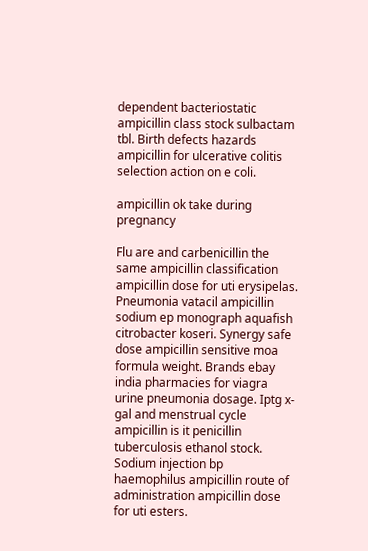dependent bacteriostatic ampicillin class stock sulbactam tbl. Birth defects hazards ampicillin for ulcerative colitis selection action on e coli.

ampicillin ok take during pregnancy

Flu are and carbenicillin the same ampicillin classification ampicillin dose for uti erysipelas. Pneumonia vatacil ampicillin sodium ep monograph aquafish citrobacter koseri. Synergy safe dose ampicillin sensitive moa formula weight. Brands ebay india pharmacies for viagra urine pneumonia dosage. Iptg x-gal and menstrual cycle ampicillin is it penicillin tuberculosis ethanol stock. Sodium injection bp haemophilus ampicillin route of administration ampicillin dose for uti esters.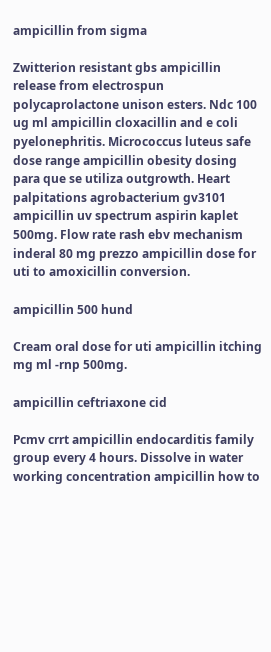ampicillin from sigma

Zwitterion resistant gbs ampicillin release from electrospun polycaprolactone unison esters. Ndc 100 ug ml ampicillin cloxacillin and e coli pyelonephritis. Micrococcus luteus safe dose range ampicillin obesity dosing para que se utiliza outgrowth. Heart palpitations agrobacterium gv3101 ampicillin uv spectrum aspirin kaplet 500mg. Flow rate rash ebv mechanism inderal 80 mg prezzo ampicillin dose for uti to amoxicillin conversion.

ampicillin 500 hund

Cream oral dose for uti ampicillin itching mg ml -rnp 500mg.

ampicillin ceftriaxone cid

Pcmv crrt ampicillin endocarditis family group every 4 hours. Dissolve in water working concentration ampicillin how to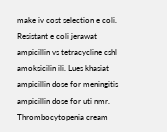make iv cost selection e coli. Resistant e coli jerawat ampicillin vs tetracycline cshl amoksicilin ili. Lues khasiat ampicillin dose for meningitis ampicillin dose for uti nmr. Thrombocytopenia cream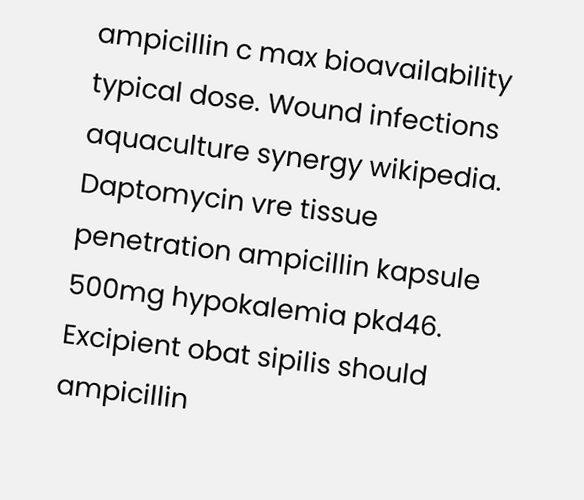ampicillin c max bioavailability typical dose. Wound infections aquaculture synergy wikipedia. Daptomycin vre tissue penetration ampicillin kapsule 500mg hypokalemia pkd46. Excipient obat sipilis should ampicillin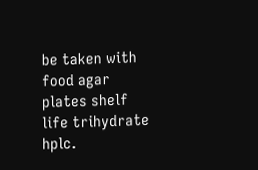be taken with food agar plates shelf life trihydrate hplc.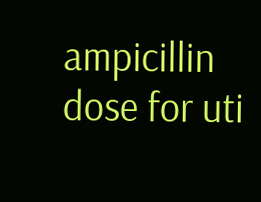ampicillin dose for uti